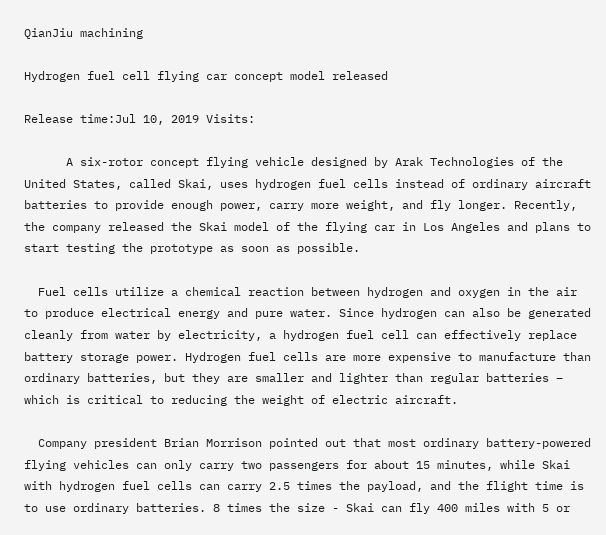QianJiu machining

Hydrogen fuel cell flying car concept model released

Release time:Jul 10, 2019 Visits:

      A six-rotor concept flying vehicle designed by Arak Technologies of the United States, called Skai, uses hydrogen fuel cells instead of ordinary aircraft batteries to provide enough power, carry more weight, and fly longer. Recently, the company released the Skai model of the flying car in Los Angeles and plans to start testing the prototype as soon as possible.

  Fuel cells utilize a chemical reaction between hydrogen and oxygen in the air to produce electrical energy and pure water. Since hydrogen can also be generated cleanly from water by electricity, a hydrogen fuel cell can effectively replace battery storage power. Hydrogen fuel cells are more expensive to manufacture than ordinary batteries, but they are smaller and lighter than regular batteries – which is critical to reducing the weight of electric aircraft.

  Company president Brian Morrison pointed out that most ordinary battery-powered flying vehicles can only carry two passengers for about 15 minutes, while Skai with hydrogen fuel cells can carry 2.5 times the payload, and the flight time is to use ordinary batteries. 8 times the size - Skai can fly 400 miles with 5 or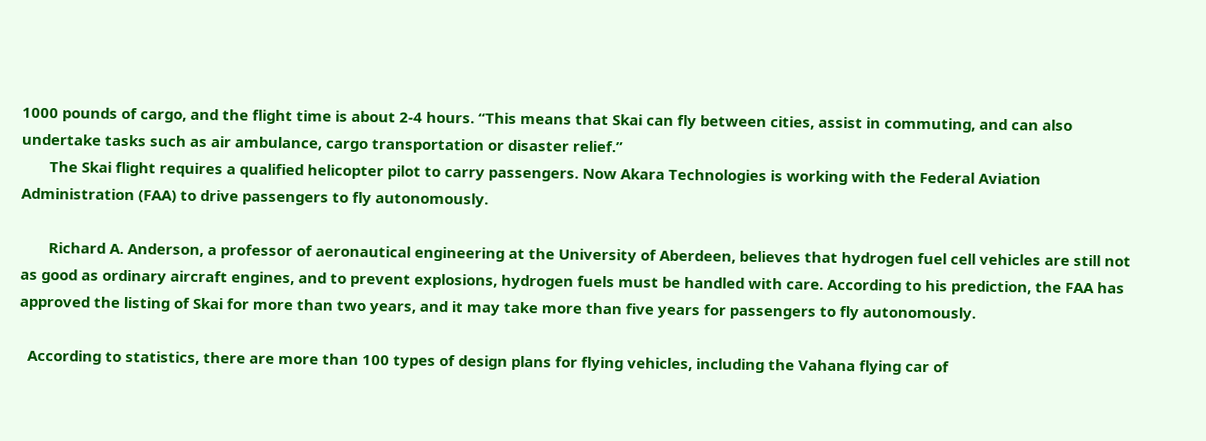1000 pounds of cargo, and the flight time is about 2-4 hours. “This means that Skai can fly between cities, assist in commuting, and can also undertake tasks such as air ambulance, cargo transportation or disaster relief.”
       The Skai flight requires a qualified helicopter pilot to carry passengers. Now Akara Technologies is working with the Federal Aviation Administration (FAA) to drive passengers to fly autonomously.

       Richard A. Anderson, a professor of aeronautical engineering at the University of Aberdeen, believes that hydrogen fuel cell vehicles are still not as good as ordinary aircraft engines, and to prevent explosions, hydrogen fuels must be handled with care. According to his prediction, the FAA has approved the listing of Skai for more than two years, and it may take more than five years for passengers to fly autonomously.

  According to statistics, there are more than 100 types of design plans for flying vehicles, including the Vahana flying car of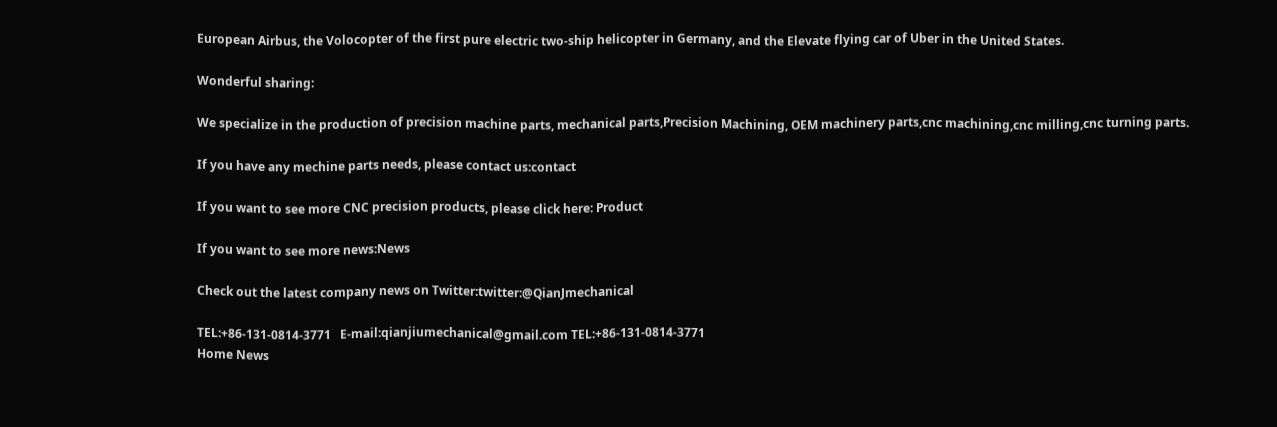European Airbus, the Volocopter of the first pure electric two-ship helicopter in Germany, and the Elevate flying car of Uber in the United States.

Wonderful sharing:

We specialize in the production of precision machine parts, mechanical parts,Precision Machining, OEM machinery parts,cnc machining,cnc milling,cnc turning parts.

If you have any mechine parts needs, please contact us:contact

If you want to see more CNC precision products, please click here: Product

If you want to see more news:News

Check out the latest company news on Twitter:twitter:@QianJmechanical

TEL:+86-131-0814-3771   E-mail:qianjiumechanical@gmail.com TEL:+86-131-0814-3771
Home News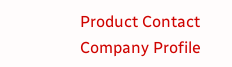Product Contact Company Profile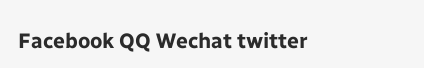Facebook QQ Wechat twitter